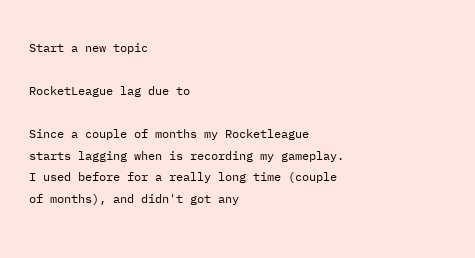Start a new topic

RocketLeague lag due to

Since a couple of months my Rocketleague starts lagging when is recording my gameplay. I used before for a really long time (couple of months), and didn't got any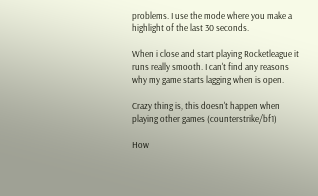problems. I use the mode where you make a highlight of the last 30 seconds.

When i close and start playing Rocketleague it runs really smooth. I can't find any reasons why my game starts lagging when is open.

Crazy thing is, this doesn't happen when playing other games (counterstrike/bf1)

How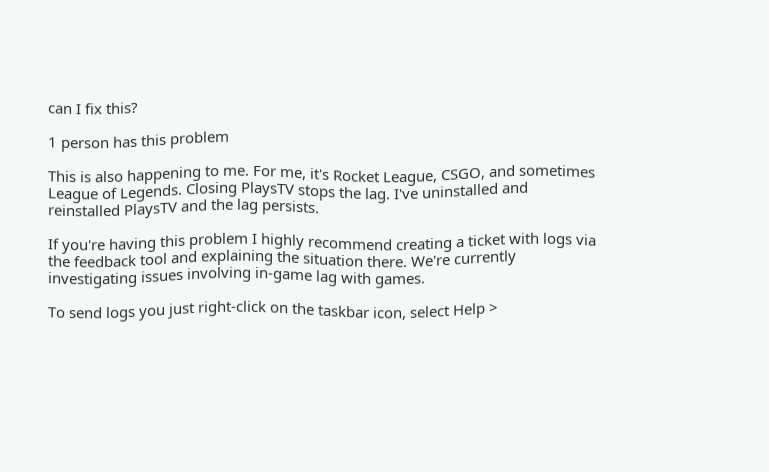can I fix this?

1 person has this problem

This is also happening to me. For me, it's Rocket League, CSGO, and sometimes League of Legends. Closing PlaysTV stops the lag. I've uninstalled and reinstalled PlaysTV and the lag persists.

If you're having this problem I highly recommend creating a ticket with logs via the feedback tool and explaining the situation there. We're currently investigating issues involving in-game lag with games.

To send logs you just right-click on the taskbar icon, select Help >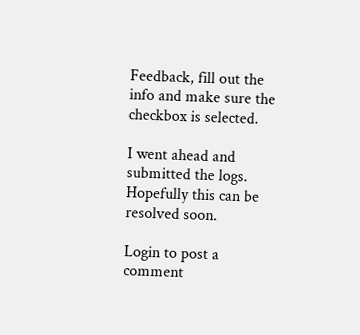Feedback, fill out the info and make sure the checkbox is selected.

I went ahead and submitted the logs. Hopefully this can be resolved soon.

Login to post a comment